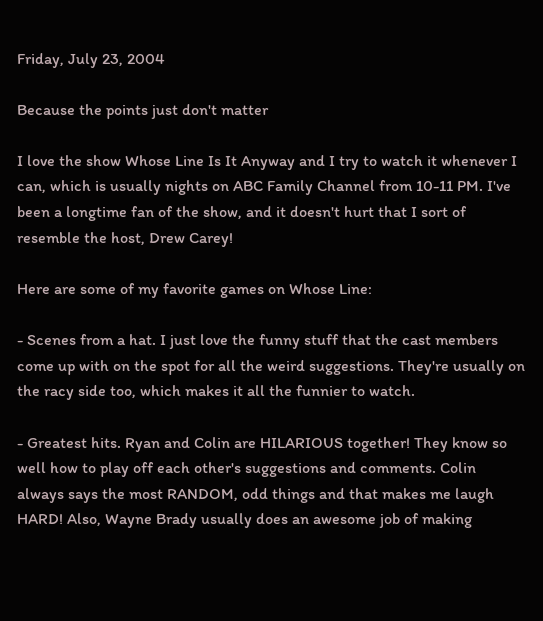Friday, July 23, 2004

Because the points just don't matter

I love the show Whose Line Is It Anyway and I try to watch it whenever I can, which is usually nights on ABC Family Channel from 10-11 PM. I've been a longtime fan of the show, and it doesn't hurt that I sort of resemble the host, Drew Carey!

Here are some of my favorite games on Whose Line:

- Scenes from a hat. I just love the funny stuff that the cast members come up with on the spot for all the weird suggestions. They're usually on the racy side too, which makes it all the funnier to watch.

- Greatest hits. Ryan and Colin are HILARIOUS together! They know so well how to play off each other's suggestions and comments. Colin always says the most RANDOM, odd things and that makes me laugh HARD! Also, Wayne Brady usually does an awesome job of making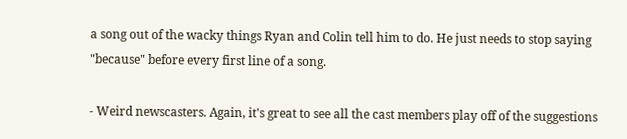a song out of the wacky things Ryan and Colin tell him to do. He just needs to stop saying "because" before every first line of a song.

- Weird newscasters. Again, it's great to see all the cast members play off of the suggestions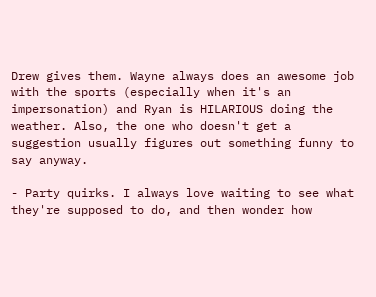Drew gives them. Wayne always does an awesome job with the sports (especially when it's an impersonation) and Ryan is HILARIOUS doing the weather. Also, the one who doesn't get a suggestion usually figures out something funny to say anyway.

- Party quirks. I always love waiting to see what they're supposed to do, and then wonder how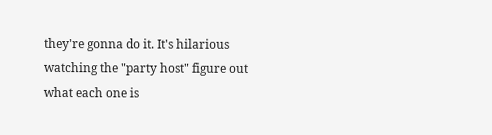they're gonna do it. It's hilarious watching the "party host" figure out what each one is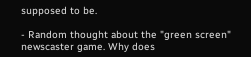supposed to be.

- Random thought about the "green screen" newscaster game. Why does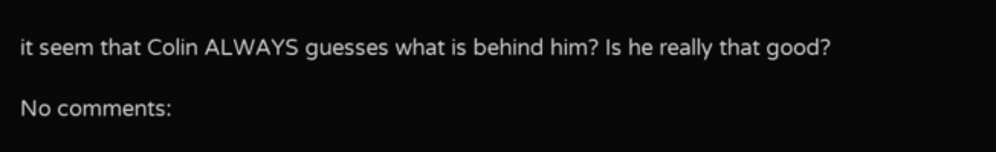it seem that Colin ALWAYS guesses what is behind him? Is he really that good?

No comments: